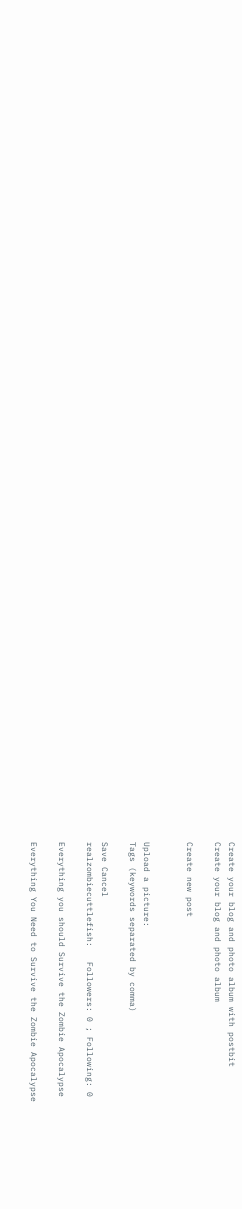Create your blog and photo album with postbit
Create your blog and photo album

Create new post


Upload a picture:
Tags (keywords separated by comma)

Save Cancel
realzombiecuttlefish:   Followers: 0 ; Following: 0

Everything you should Survive the Zombie Apocalypse

Everything You Need to Survive the Zombie Apocalypse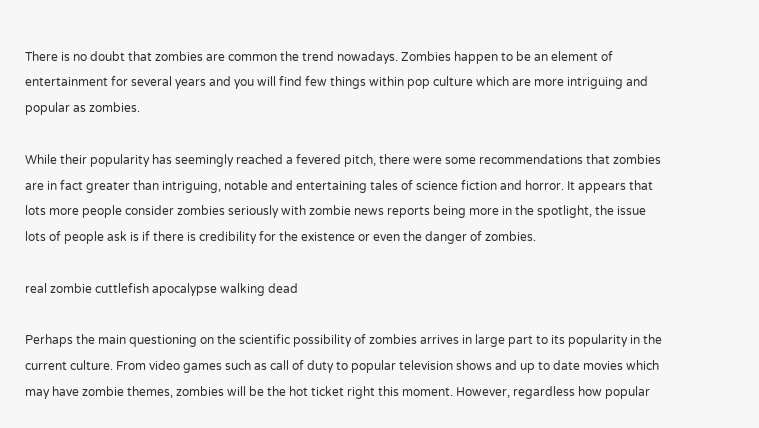There is no doubt that zombies are common the trend nowadays. Zombies happen to be an element of entertainment for several years and you will find few things within pop culture which are more intriguing and popular as zombies.

While their popularity has seemingly reached a fevered pitch, there were some recommendations that zombies are in fact greater than intriguing, notable and entertaining tales of science fiction and horror. It appears that lots more people consider zombies seriously with zombie news reports being more in the spotlight, the issue lots of people ask is if there is credibility for the existence or even the danger of zombies.

real zombie cuttlefish apocalypse walking dead

Perhaps the main questioning on the scientific possibility of zombies arrives in large part to its popularity in the current culture. From video games such as call of duty to popular television shows and up to date movies which may have zombie themes, zombies will be the hot ticket right this moment. However, regardless how popular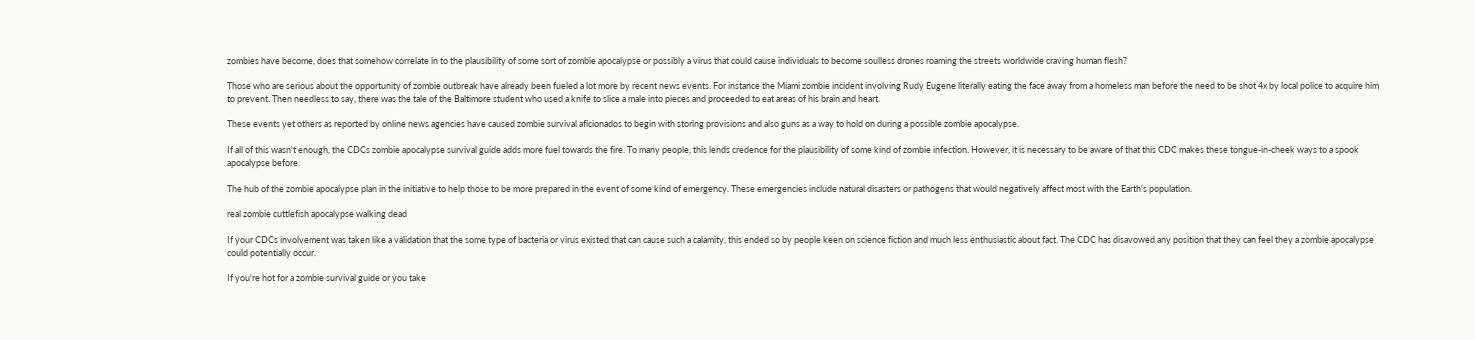zombies have become, does that somehow correlate in to the plausibility of some sort of zombie apocalypse or possibly a virus that could cause individuals to become soulless drones roaming the streets worldwide craving human flesh?

Those who are serious about the opportunity of zombie outbreak have already been fueled a lot more by recent news events. For instance the Miami zombie incident involving Rudy Eugene literally eating the face away from a homeless man before the need to be shot 4x by local police to acquire him to prevent. Then needless to say, there was the tale of the Baltimore student who used a knife to slice a male into pieces and proceeded to eat areas of his brain and heart.

These events yet others as reported by online news agencies have caused zombie survival aficionados to begin with storing provisions and also guns as a way to hold on during a possible zombie apocalypse.

If all of this wasn't enough, the CDCs zombie apocalypse survival guide adds more fuel towards the fire. To many people, this lends credence for the plausibility of some kind of zombie infection. However, it is necessary to be aware of that this CDC makes these tongue-in-cheek ways to a spook apocalypse before.

The hub of the zombie apocalypse plan in the initiative to help those to be more prepared in the event of some kind of emergency. These emergencies include natural disasters or pathogens that would negatively affect most with the Earth's population.

real zombie cuttlefish apocalypse walking dead

If your CDCs involvement was taken like a validation that the some type of bacteria or virus existed that can cause such a calamity, this ended so by people keen on science fiction and much less enthusiastic about fact. The CDC has disavowed any position that they can feel they a zombie apocalypse could potentially occur.

If you're hot for a zombie survival guide or you take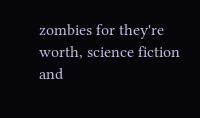zombies for they're worth, science fiction and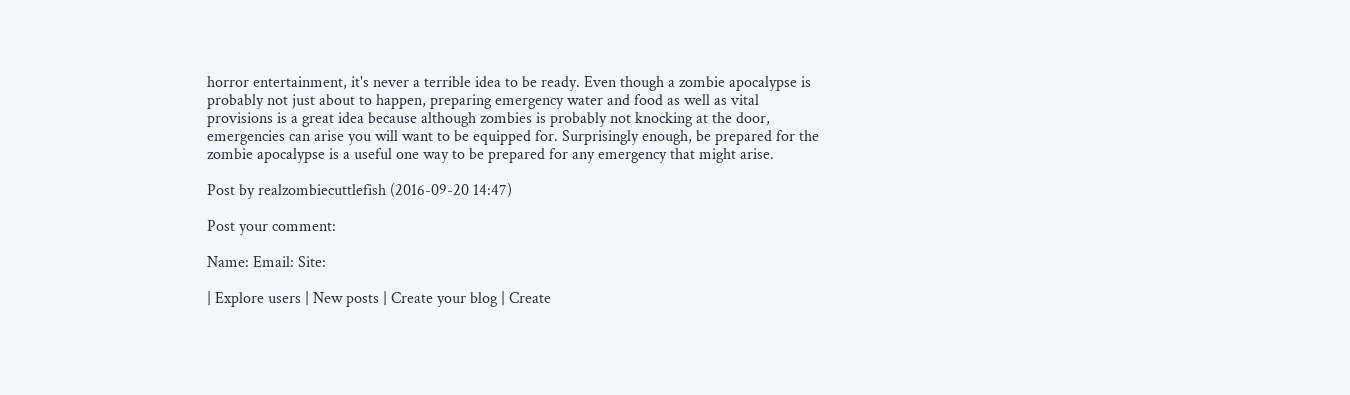horror entertainment, it's never a terrible idea to be ready. Even though a zombie apocalypse is probably not just about to happen, preparing emergency water and food as well as vital provisions is a great idea because although zombies is probably not knocking at the door, emergencies can arise you will want to be equipped for. Surprisingly enough, be prepared for the zombie apocalypse is a useful one way to be prepared for any emergency that might arise.

Post by realzombiecuttlefish (2016-09-20 14:47)

Post your comment:

Name: Email: Site:

| Explore users | New posts | Create your blog | Create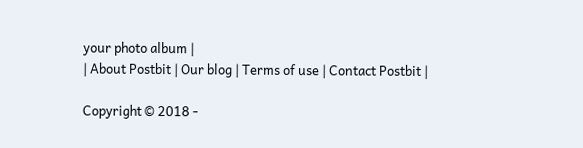your photo album |
| About Postbit | Our blog | Terms of use | Contact Postbit |

Copyright © 2018 -